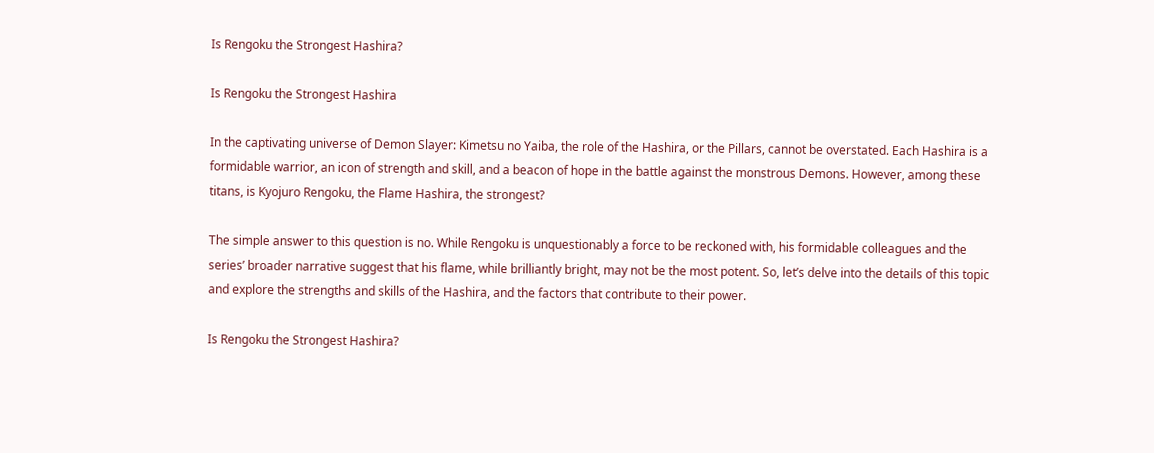Is Rengoku the Strongest Hashira?

Is Rengoku the Strongest Hashira

In the captivating universe of Demon Slayer: Kimetsu no Yaiba, the role of the Hashira, or the Pillars, cannot be overstated. Each Hashira is a formidable warrior, an icon of strength and skill, and a beacon of hope in the battle against the monstrous Demons. However, among these titans, is Kyojuro Rengoku, the Flame Hashira, the strongest?

The simple answer to this question is no. While Rengoku is unquestionably a force to be reckoned with, his formidable colleagues and the series’ broader narrative suggest that his flame, while brilliantly bright, may not be the most potent. So, let’s delve into the details of this topic and explore the strengths and skills of the Hashira, and the factors that contribute to their power.

Is Rengoku the Strongest Hashira?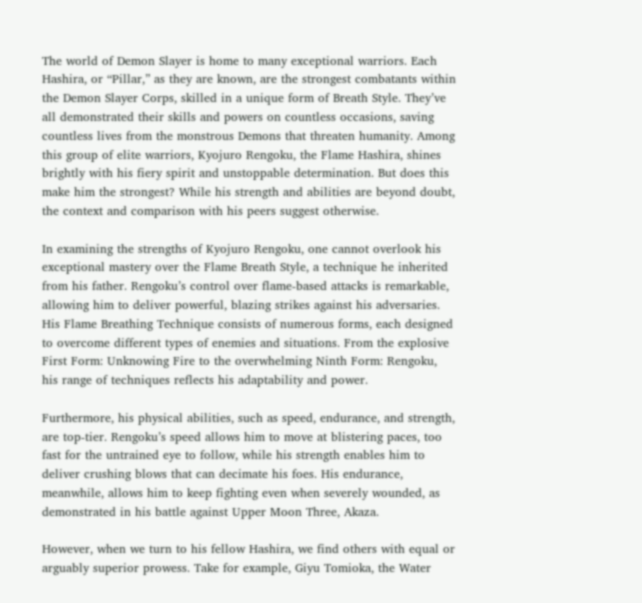The world of Demon Slayer is home to many exceptional warriors. Each Hashira, or “Pillar,” as they are known, are the strongest combatants within the Demon Slayer Corps, skilled in a unique form of Breath Style. They’ve all demonstrated their skills and powers on countless occasions, saving countless lives from the monstrous Demons that threaten humanity. Among this group of elite warriors, Kyojuro Rengoku, the Flame Hashira, shines brightly with his fiery spirit and unstoppable determination. But does this make him the strongest? While his strength and abilities are beyond doubt, the context and comparison with his peers suggest otherwise.

In examining the strengths of Kyojuro Rengoku, one cannot overlook his exceptional mastery over the Flame Breath Style, a technique he inherited from his father. Rengoku’s control over flame-based attacks is remarkable, allowing him to deliver powerful, blazing strikes against his adversaries. His Flame Breathing Technique consists of numerous forms, each designed to overcome different types of enemies and situations. From the explosive First Form: Unknowing Fire to the overwhelming Ninth Form: Rengoku, his range of techniques reflects his adaptability and power.

Furthermore, his physical abilities, such as speed, endurance, and strength, are top-tier. Rengoku’s speed allows him to move at blistering paces, too fast for the untrained eye to follow, while his strength enables him to deliver crushing blows that can decimate his foes. His endurance, meanwhile, allows him to keep fighting even when severely wounded, as demonstrated in his battle against Upper Moon Three, Akaza.

However, when we turn to his fellow Hashira, we find others with equal or arguably superior prowess. Take for example, Giyu Tomioka, the Water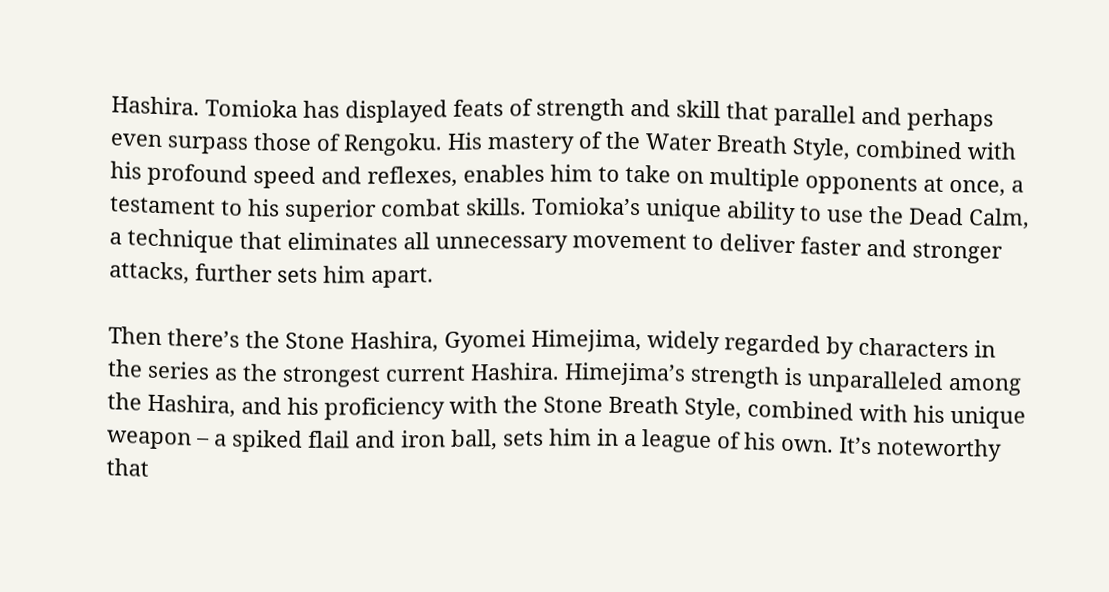Hashira. Tomioka has displayed feats of strength and skill that parallel and perhaps even surpass those of Rengoku. His mastery of the Water Breath Style, combined with his profound speed and reflexes, enables him to take on multiple opponents at once, a testament to his superior combat skills. Tomioka’s unique ability to use the Dead Calm, a technique that eliminates all unnecessary movement to deliver faster and stronger attacks, further sets him apart.

Then there’s the Stone Hashira, Gyomei Himejima, widely regarded by characters in the series as the strongest current Hashira. Himejima’s strength is unparalleled among the Hashira, and his proficiency with the Stone Breath Style, combined with his unique weapon – a spiked flail and iron ball, sets him in a league of his own. It’s noteworthy that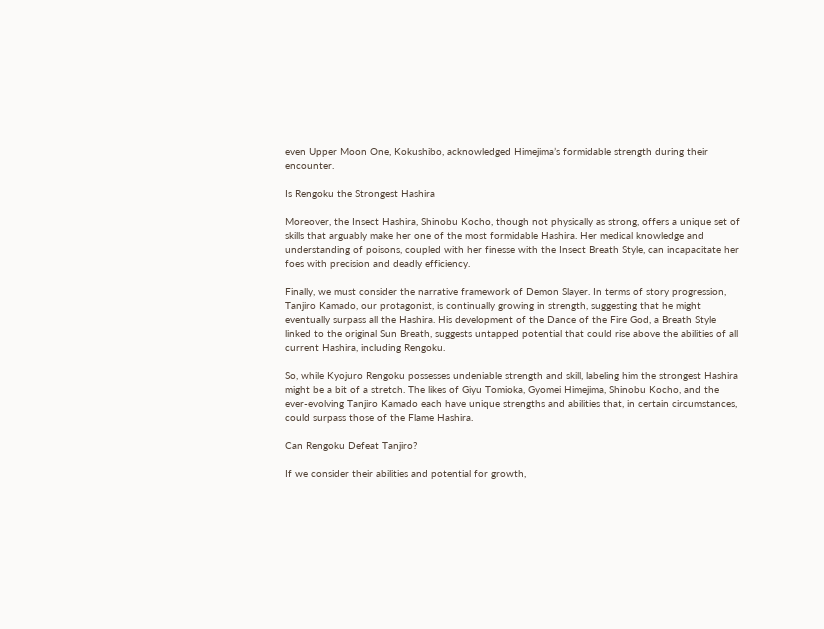even Upper Moon One, Kokushibo, acknowledged Himejima’s formidable strength during their encounter.

Is Rengoku the Strongest Hashira

Moreover, the Insect Hashira, Shinobu Kocho, though not physically as strong, offers a unique set of skills that arguably make her one of the most formidable Hashira. Her medical knowledge and understanding of poisons, coupled with her finesse with the Insect Breath Style, can incapacitate her foes with precision and deadly efficiency.

Finally, we must consider the narrative framework of Demon Slayer. In terms of story progression, Tanjiro Kamado, our protagonist, is continually growing in strength, suggesting that he might eventually surpass all the Hashira. His development of the Dance of the Fire God, a Breath Style linked to the original Sun Breath, suggests untapped potential that could rise above the abilities of all current Hashira, including Rengoku.

So, while Kyojuro Rengoku possesses undeniable strength and skill, labeling him the strongest Hashira might be a bit of a stretch. The likes of Giyu Tomioka, Gyomei Himejima, Shinobu Kocho, and the ever-evolving Tanjiro Kamado each have unique strengths and abilities that, in certain circumstances, could surpass those of the Flame Hashira.

Can Rengoku Defeat Tanjiro?

If we consider their abilities and potential for growth,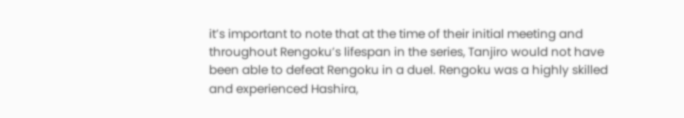it’s important to note that at the time of their initial meeting and throughout Rengoku’s lifespan in the series, Tanjiro would not have been able to defeat Rengoku in a duel. Rengoku was a highly skilled and experienced Hashira,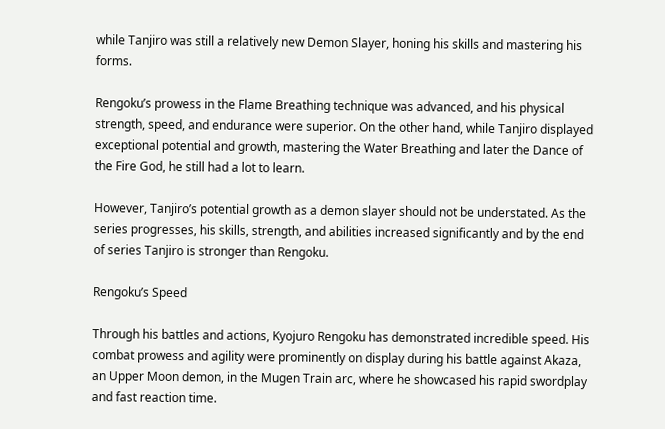while Tanjiro was still a relatively new Demon Slayer, honing his skills and mastering his forms.

Rengoku’s prowess in the Flame Breathing technique was advanced, and his physical strength, speed, and endurance were superior. On the other hand, while Tanjiro displayed exceptional potential and growth, mastering the Water Breathing and later the Dance of the Fire God, he still had a lot to learn.

However, Tanjiro’s potential growth as a demon slayer should not be understated. As the series progresses, his skills, strength, and abilities increased significantly and by the end of series Tanjiro is stronger than Rengoku.

Rengoku’s Speed

Through his battles and actions, Kyojuro Rengoku has demonstrated incredible speed. His combat prowess and agility were prominently on display during his battle against Akaza, an Upper Moon demon, in the Mugen Train arc, where he showcased his rapid swordplay and fast reaction time.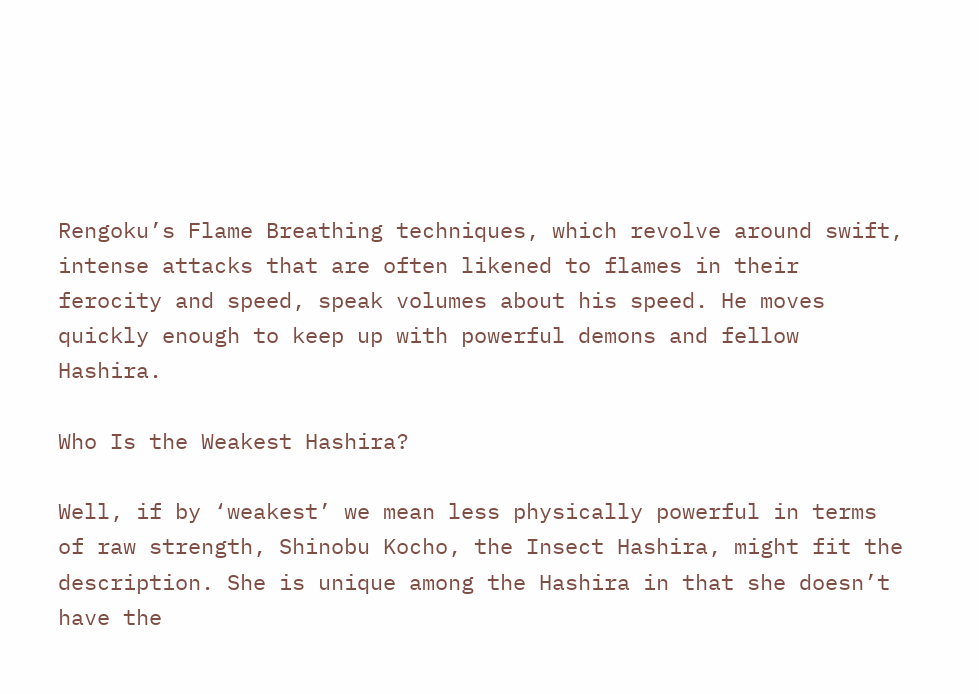Rengoku’s Flame Breathing techniques, which revolve around swift, intense attacks that are often likened to flames in their ferocity and speed, speak volumes about his speed. He moves quickly enough to keep up with powerful demons and fellow Hashira.

Who Is the Weakest Hashira?

Well, if by ‘weakest’ we mean less physically powerful in terms of raw strength, Shinobu Kocho, the Insect Hashira, might fit the description. She is unique among the Hashira in that she doesn’t have the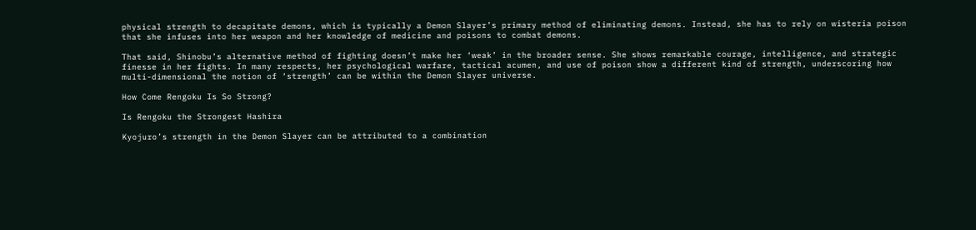physical strength to decapitate demons, which is typically a Demon Slayer’s primary method of eliminating demons. Instead, she has to rely on wisteria poison that she infuses into her weapon and her knowledge of medicine and poisons to combat demons.

That said, Shinobu’s alternative method of fighting doesn’t make her ‘weak’ in the broader sense. She shows remarkable courage, intelligence, and strategic finesse in her fights. In many respects, her psychological warfare, tactical acumen, and use of poison show a different kind of strength, underscoring how multi-dimensional the notion of ‘strength’ can be within the Demon Slayer universe.

How Come Rengoku Is So Strong?

Is Rengoku the Strongest Hashira

Kyojuro’s strength in the Demon Slayer can be attributed to a combination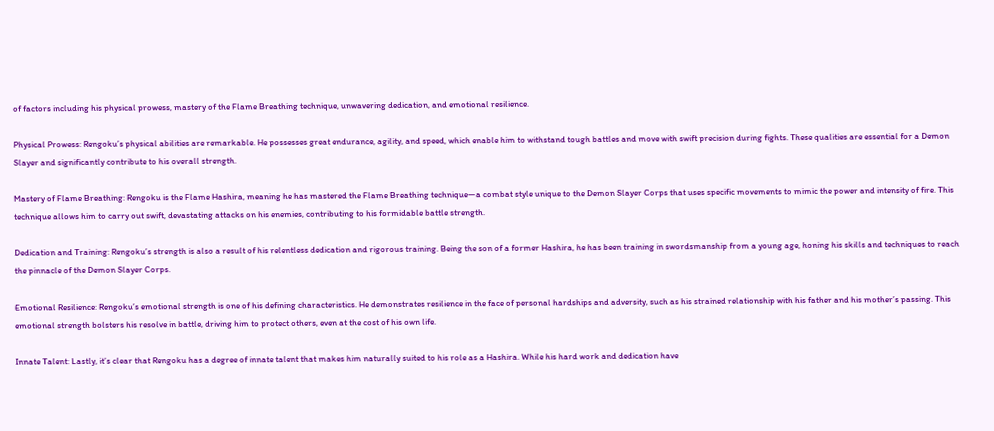of factors including his physical prowess, mastery of the Flame Breathing technique, unwavering dedication, and emotional resilience.

Physical Prowess: Rengoku’s physical abilities are remarkable. He possesses great endurance, agility, and speed, which enable him to withstand tough battles and move with swift precision during fights. These qualities are essential for a Demon Slayer and significantly contribute to his overall strength.

Mastery of Flame Breathing: Rengoku is the Flame Hashira, meaning he has mastered the Flame Breathing technique—a combat style unique to the Demon Slayer Corps that uses specific movements to mimic the power and intensity of fire. This technique allows him to carry out swift, devastating attacks on his enemies, contributing to his formidable battle strength.

Dedication and Training: Rengoku’s strength is also a result of his relentless dedication and rigorous training. Being the son of a former Hashira, he has been training in swordsmanship from a young age, honing his skills and techniques to reach the pinnacle of the Demon Slayer Corps.

Emotional Resilience: Rengoku’s emotional strength is one of his defining characteristics. He demonstrates resilience in the face of personal hardships and adversity, such as his strained relationship with his father and his mother’s passing. This emotional strength bolsters his resolve in battle, driving him to protect others, even at the cost of his own life.

Innate Talent: Lastly, it’s clear that Rengoku has a degree of innate talent that makes him naturally suited to his role as a Hashira. While his hard work and dedication have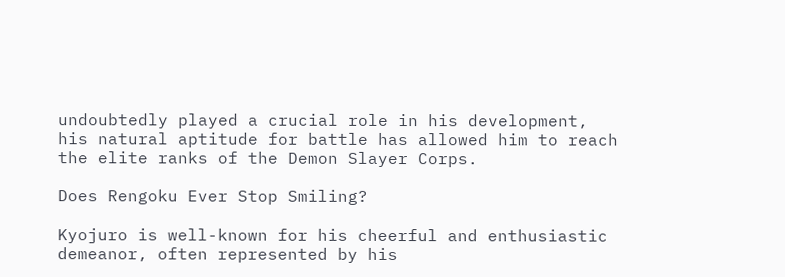undoubtedly played a crucial role in his development, his natural aptitude for battle has allowed him to reach the elite ranks of the Demon Slayer Corps.

Does Rengoku Ever Stop Smiling?

Kyojuro is well-known for his cheerful and enthusiastic demeanor, often represented by his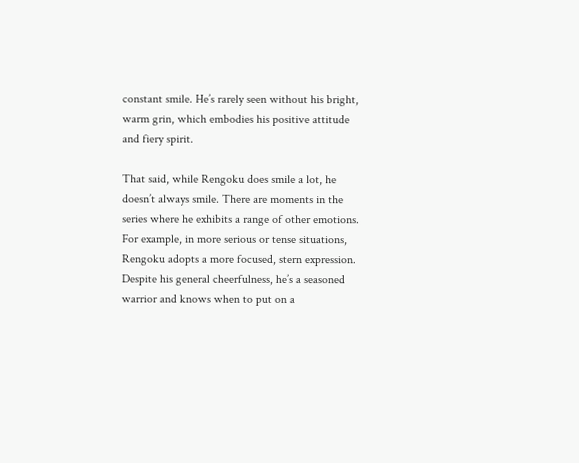constant smile. He’s rarely seen without his bright, warm grin, which embodies his positive attitude and fiery spirit.

That said, while Rengoku does smile a lot, he doesn’t always smile. There are moments in the series where he exhibits a range of other emotions. For example, in more serious or tense situations, Rengoku adopts a more focused, stern expression. Despite his general cheerfulness, he’s a seasoned warrior and knows when to put on a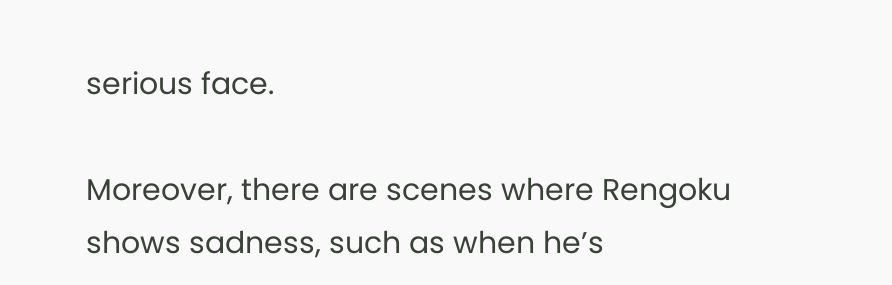serious face.

Moreover, there are scenes where Rengoku shows sadness, such as when he’s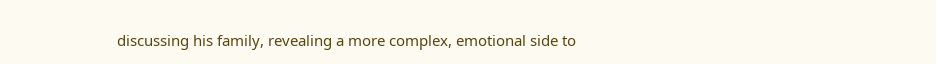discussing his family, revealing a more complex, emotional side to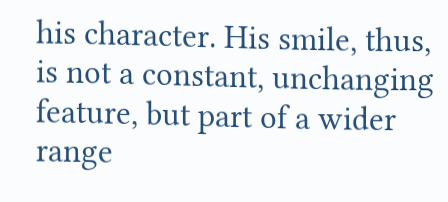his character. His smile, thus, is not a constant, unchanging feature, but part of a wider range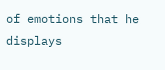of emotions that he displays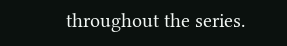throughout the series.